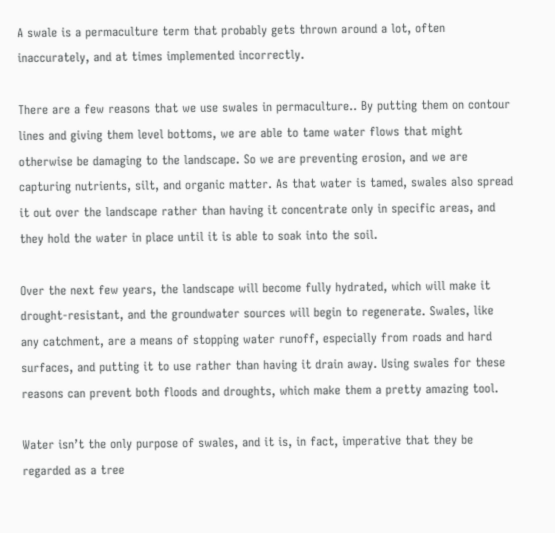A swale is a permaculture term that probably gets thrown around a lot, often inaccurately, and at times implemented incorrectly.

There are a few reasons that we use swales in permaculture.. By putting them on contour lines and giving them level bottoms, we are able to tame water flows that might otherwise be damaging to the landscape. So we are preventing erosion, and we are capturing nutrients, silt, and organic matter. As that water is tamed, swales also spread it out over the landscape rather than having it concentrate only in specific areas, and they hold the water in place until it is able to soak into the soil.

Over the next few years, the landscape will become fully hydrated, which will make it drought-resistant, and the groundwater sources will begin to regenerate. Swales, like any catchment, are a means of stopping water runoff, especially from roads and hard surfaces, and putting it to use rather than having it drain away. Using swales for these reasons can prevent both floods and droughts, which make them a pretty amazing tool.

Water isn’t the only purpose of swales, and it is, in fact, imperative that they be regarded as a tree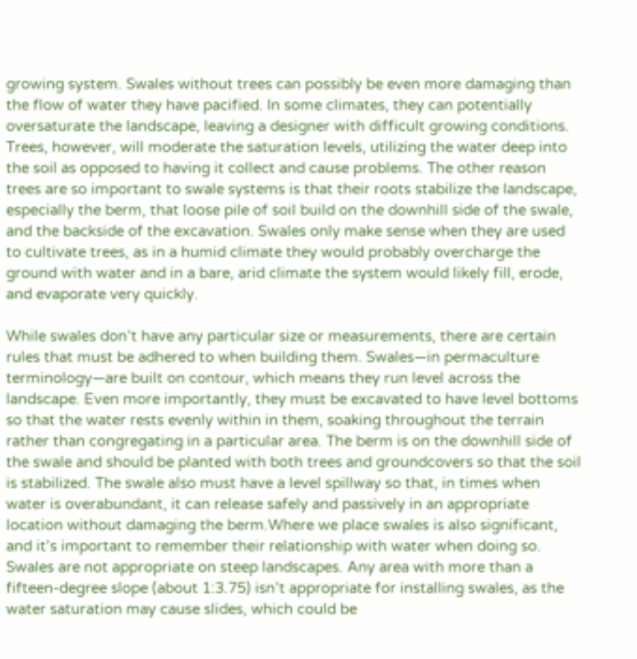growing system. Swales without trees can possibly be even more damaging than the flow of water they have pacified. In some climates, they can potentially oversaturate the landscape, leaving a designer with difficult growing conditions. Trees, however, will moderate the saturation levels, utilizing the water deep into the soil as opposed to having it collect and cause problems. The other reason trees are so important to swale systems is that their roots stabilize the landscape, especially the berm, that loose pile of soil build on the downhill side of the swale, and the backside of the excavation. Swales only make sense when they are used to cultivate trees, as in a humid climate they would probably overcharge the ground with water and in a bare, arid climate the system would likely fill, erode, and evaporate very quickly.

While swales don’t have any particular size or measurements, there are certain rules that must be adhered to when building them. Swales—in permaculture terminology—are built on contour, which means they run level across the landscape. Even more importantly, they must be excavated to have level bottoms so that the water rests evenly within in them, soaking throughout the terrain rather than congregating in a particular area. The berm is on the downhill side of the swale and should be planted with both trees and groundcovers so that the soil is stabilized. The swale also must have a level spillway so that, in times when water is overabundant, it can release safely and passively in an appropriate location without damaging the berm.Where we place swales is also significant, and it’s important to remember their relationship with water when doing so. Swales are not appropriate on steep landscapes. Any area with more than a fifteen-degree slope (about 1:3.75) isn’t appropriate for installing swales, as the water saturation may cause slides, which could be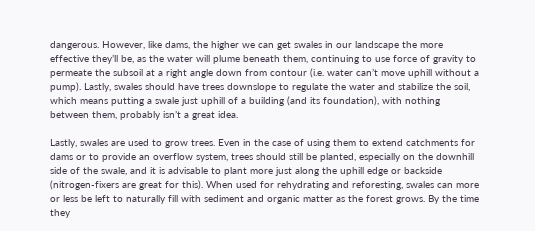dangerous. However, like dams, the higher we can get swales in our landscape the more effective they’ll be, as the water will plume beneath them, continuing to use force of gravity to permeate the subsoil at a right angle down from contour (i.e. water can’t move uphill without a pump). Lastly, swales should have trees downslope to regulate the water and stabilize the soil, which means putting a swale just uphill of a building (and its foundation), with nothing between them, probably isn’t a great idea.

Lastly, swales are used to grow trees. Even in the case of using them to extend catchments for dams or to provide an overflow system, trees should still be planted, especially on the downhill side of the swale, and it is advisable to plant more just along the uphill edge or backside (nitrogen-fixers are great for this). When used for rehydrating and reforesting, swales can more or less be left to naturally fill with sediment and organic matter as the forest grows. By the time they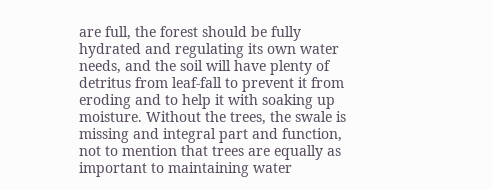are full, the forest should be fully hydrated and regulating its own water needs, and the soil will have plenty of detritus from leaf-fall to prevent it from eroding and to help it with soaking up moisture. Without the trees, the swale is missing and integral part and function, not to mention that trees are equally as important to maintaining water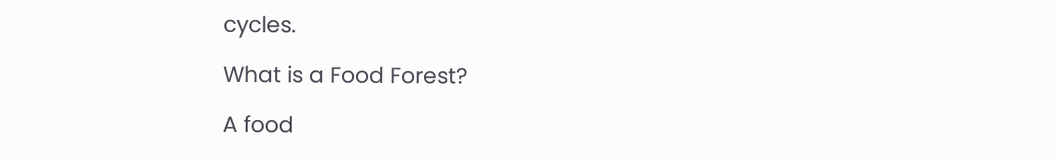cycles.

What is a Food Forest?

A food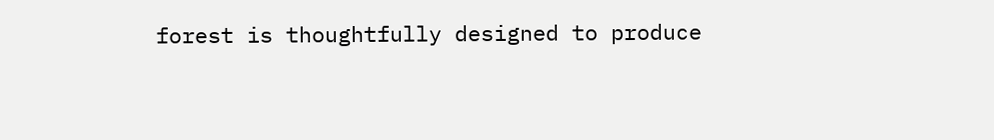forest is thoughtfully designed to produce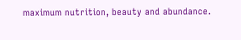maximum nutrition, beauty and abundance.